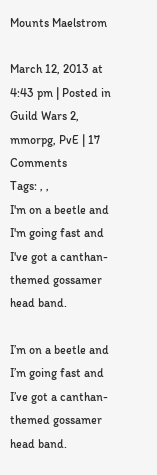Mounts Maelstrom

March 12, 2013 at 4:43 pm | Posted in Guild Wars 2, mmorpg, PvE | 17 Comments
Tags: , ,
I'm on a beetle and I'm going fast and I've got a canthan-themed gossamer head band.

I’m on a beetle and I’m going fast and I’ve got a canthan-themed gossamer head band.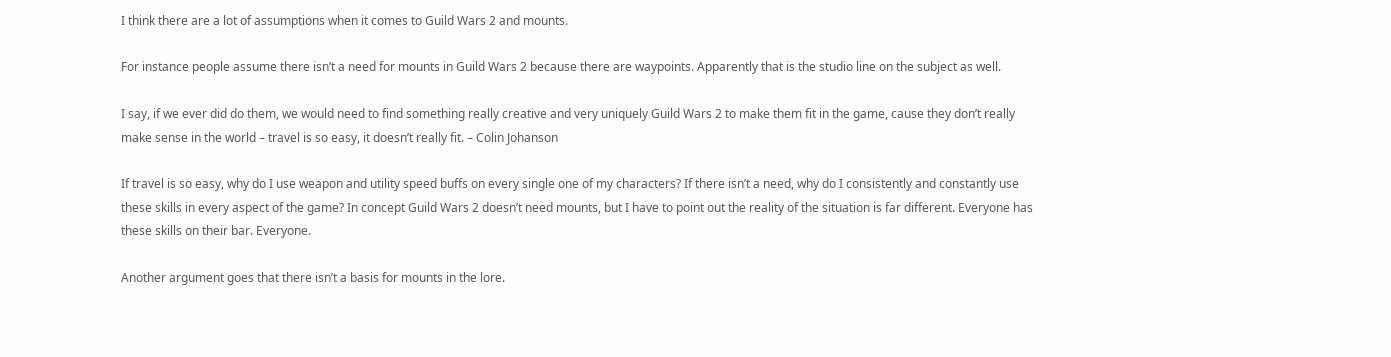I think there are a lot of assumptions when it comes to Guild Wars 2 and mounts.

For instance people assume there isn’t a need for mounts in Guild Wars 2 because there are waypoints. Apparently that is the studio line on the subject as well.

I say, if we ever did do them, we would need to find something really creative and very uniquely Guild Wars 2 to make them fit in the game, cause they don’t really make sense in the world – travel is so easy, it doesn’t really fit. – Colin Johanson

If travel is so easy, why do I use weapon and utility speed buffs on every single one of my characters? If there isn’t a need, why do I consistently and constantly use these skills in every aspect of the game? In concept Guild Wars 2 doesn’t need mounts, but I have to point out the reality of the situation is far different. Everyone has these skills on their bar. Everyone.

Another argument goes that there isn’t a basis for mounts in the lore.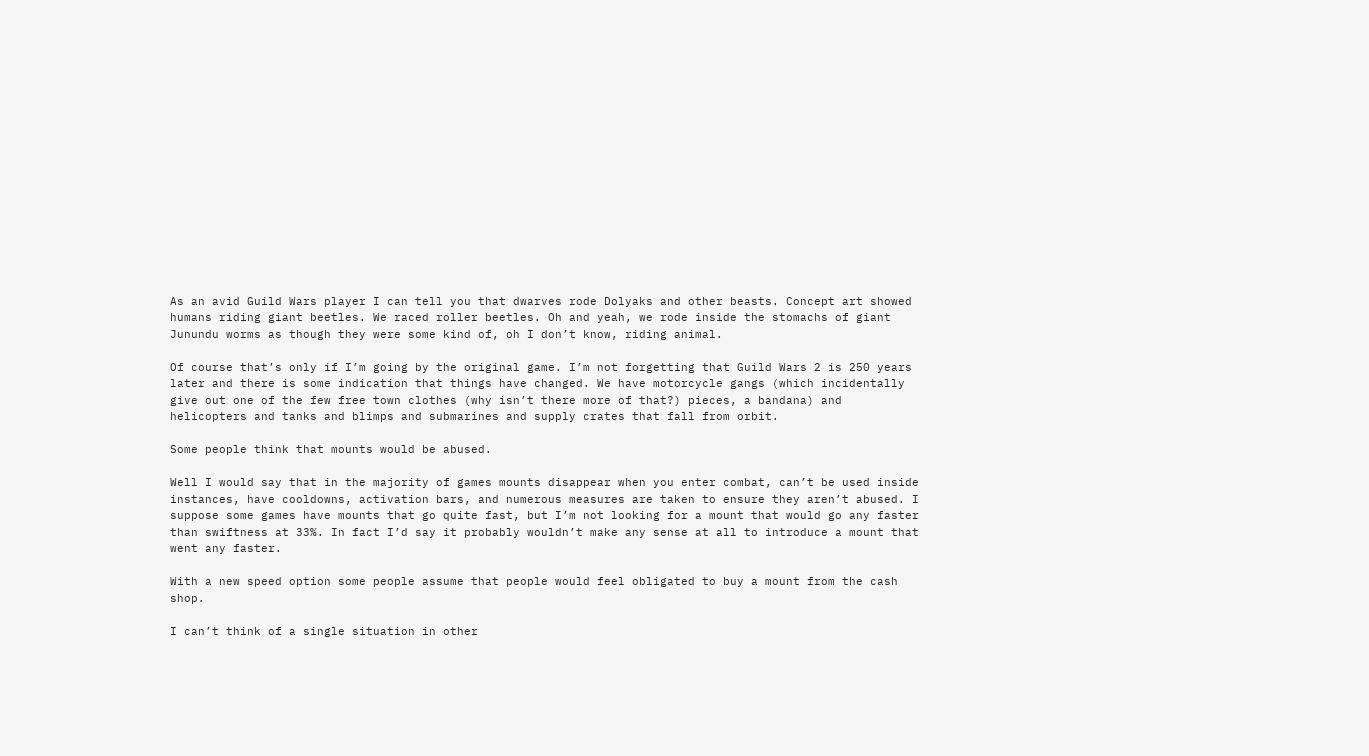As an avid Guild Wars player I can tell you that dwarves rode Dolyaks and other beasts. Concept art showed humans riding giant beetles. We raced roller beetles. Oh and yeah, we rode inside the stomachs of giant Junundu worms as though they were some kind of, oh I don’t know, riding animal.

Of course that’s only if I’m going by the original game. I’m not forgetting that Guild Wars 2 is 250 years later and there is some indication that things have changed. We have motorcycle gangs (which incidentally give out one of the few free town clothes (why isn’t there more of that?) pieces, a bandana) and helicopters and tanks and blimps and submarines and supply crates that fall from orbit.

Some people think that mounts would be abused.

Well I would say that in the majority of games mounts disappear when you enter combat, can’t be used inside instances, have cooldowns, activation bars, and numerous measures are taken to ensure they aren’t abused. I suppose some games have mounts that go quite fast, but I’m not looking for a mount that would go any faster than swiftness at 33%. In fact I’d say it probably wouldn’t make any sense at all to introduce a mount that went any faster.

With a new speed option some people assume that people would feel obligated to buy a mount from the cash shop.

I can’t think of a single situation in other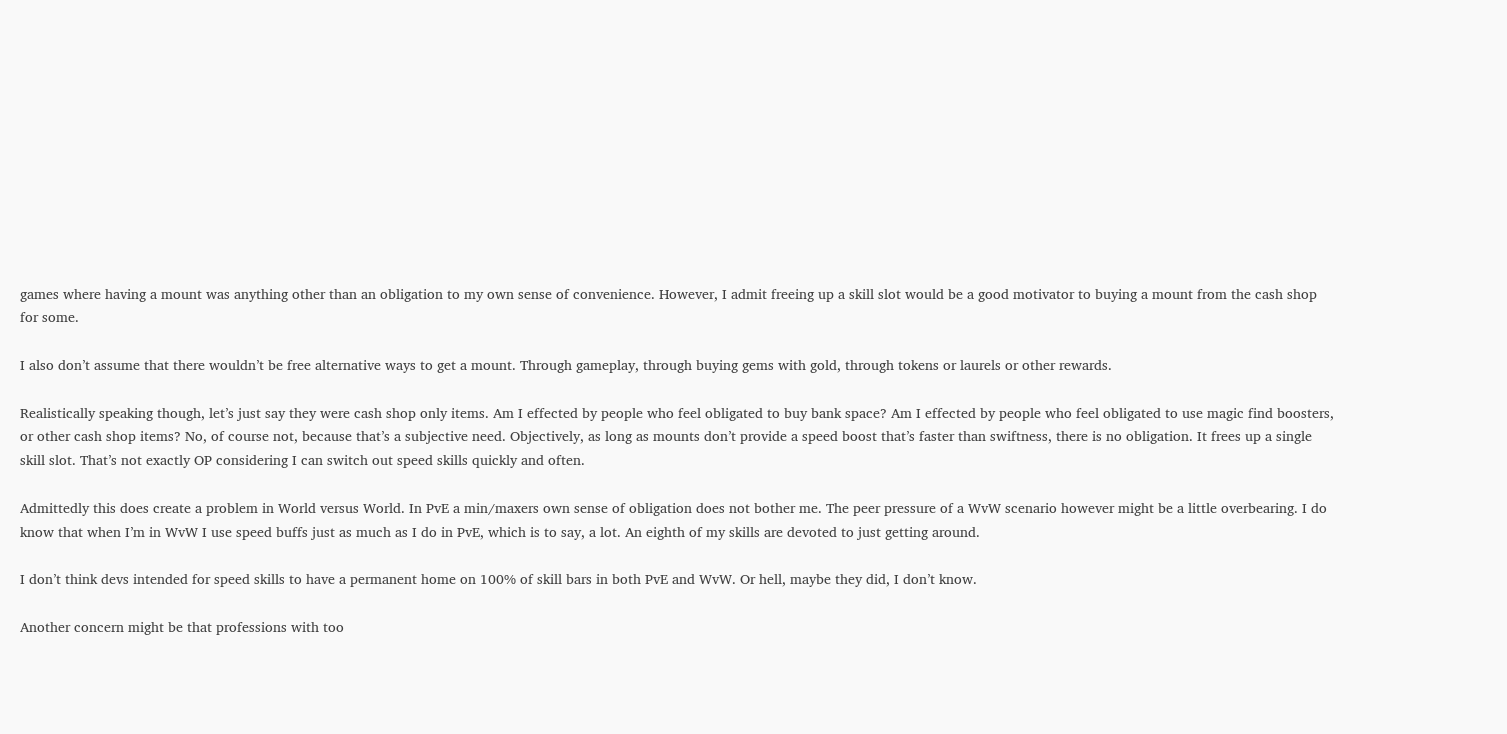games where having a mount was anything other than an obligation to my own sense of convenience. However, I admit freeing up a skill slot would be a good motivator to buying a mount from the cash shop for some.

I also don’t assume that there wouldn’t be free alternative ways to get a mount. Through gameplay, through buying gems with gold, through tokens or laurels or other rewards.

Realistically speaking though, let’s just say they were cash shop only items. Am I effected by people who feel obligated to buy bank space? Am I effected by people who feel obligated to use magic find boosters, or other cash shop items? No, of course not, because that’s a subjective need. Objectively, as long as mounts don’t provide a speed boost that’s faster than swiftness, there is no obligation. It frees up a single skill slot. That’s not exactly OP considering I can switch out speed skills quickly and often.

Admittedly this does create a problem in World versus World. In PvE a min/maxers own sense of obligation does not bother me. The peer pressure of a WvW scenario however might be a little overbearing. I do know that when I’m in WvW I use speed buffs just as much as I do in PvE, which is to say, a lot. An eighth of my skills are devoted to just getting around.

I don’t think devs intended for speed skills to have a permanent home on 100% of skill bars in both PvE and WvW. Or hell, maybe they did, I don’t know.

Another concern might be that professions with too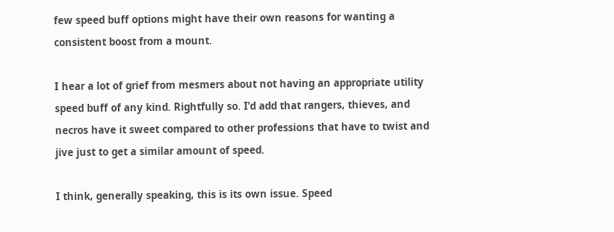few speed buff options might have their own reasons for wanting a consistent boost from a mount.

I hear a lot of grief from mesmers about not having an appropriate utility speed buff of any kind. Rightfully so. I’d add that rangers, thieves, and necros have it sweet compared to other professions that have to twist and jive just to get a similar amount of speed.

I think, generally speaking, this is its own issue. Speed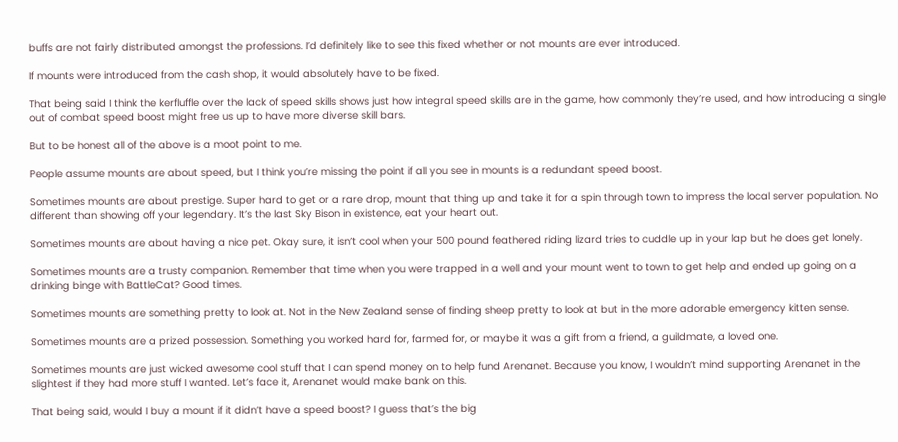buffs are not fairly distributed amongst the professions. I’d definitely like to see this fixed whether or not mounts are ever introduced.

If mounts were introduced from the cash shop, it would absolutely have to be fixed.

That being said I think the kerfluffle over the lack of speed skills shows just how integral speed skills are in the game, how commonly they’re used, and how introducing a single out of combat speed boost might free us up to have more diverse skill bars.

But to be honest all of the above is a moot point to me.

People assume mounts are about speed, but I think you’re missing the point if all you see in mounts is a redundant speed boost.

Sometimes mounts are about prestige. Super hard to get or a rare drop, mount that thing up and take it for a spin through town to impress the local server population. No different than showing off your legendary. It’s the last Sky Bison in existence, eat your heart out.

Sometimes mounts are about having a nice pet. Okay sure, it isn’t cool when your 500 pound feathered riding lizard tries to cuddle up in your lap but he does get lonely.

Sometimes mounts are a trusty companion. Remember that time when you were trapped in a well and your mount went to town to get help and ended up going on a drinking binge with BattleCat? Good times.

Sometimes mounts are something pretty to look at. Not in the New Zealand sense of finding sheep pretty to look at but in the more adorable emergency kitten sense.

Sometimes mounts are a prized possession. Something you worked hard for, farmed for, or maybe it was a gift from a friend, a guildmate, a loved one.

Sometimes mounts are just wicked awesome cool stuff that I can spend money on to help fund Arenanet. Because you know, I wouldn’t mind supporting Arenanet in the slightest if they had more stuff I wanted. Let’s face it, Arenanet would make bank on this.

That being said, would I buy a mount if it didn’t have a speed boost? I guess that’s the big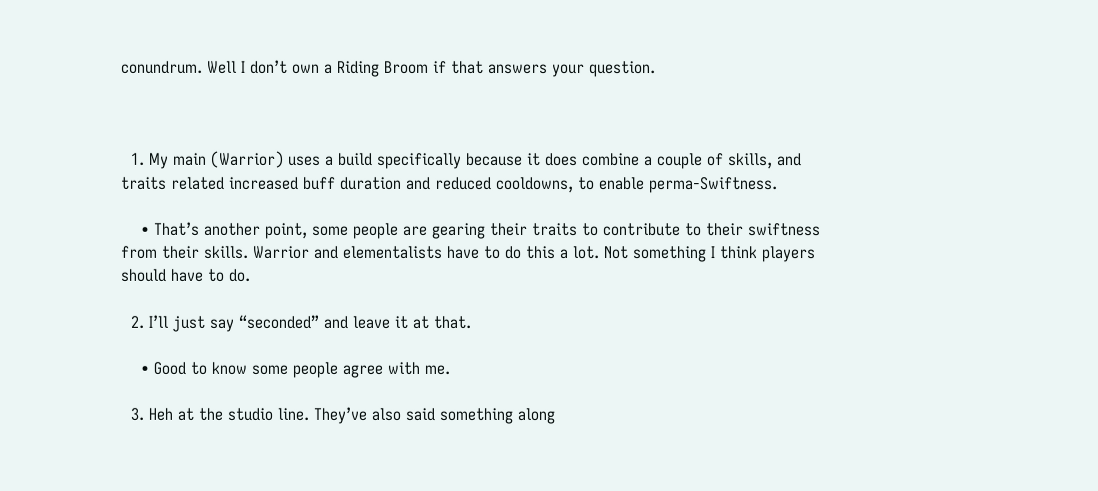conundrum. Well I don’t own a Riding Broom if that answers your question.



  1. My main (Warrior) uses a build specifically because it does combine a couple of skills, and traits related increased buff duration and reduced cooldowns, to enable perma-Swiftness.

    • That’s another point, some people are gearing their traits to contribute to their swiftness from their skills. Warrior and elementalists have to do this a lot. Not something I think players should have to do.

  2. I’ll just say “seconded” and leave it at that.

    • Good to know some people agree with me.

  3. Heh at the studio line. They’ve also said something along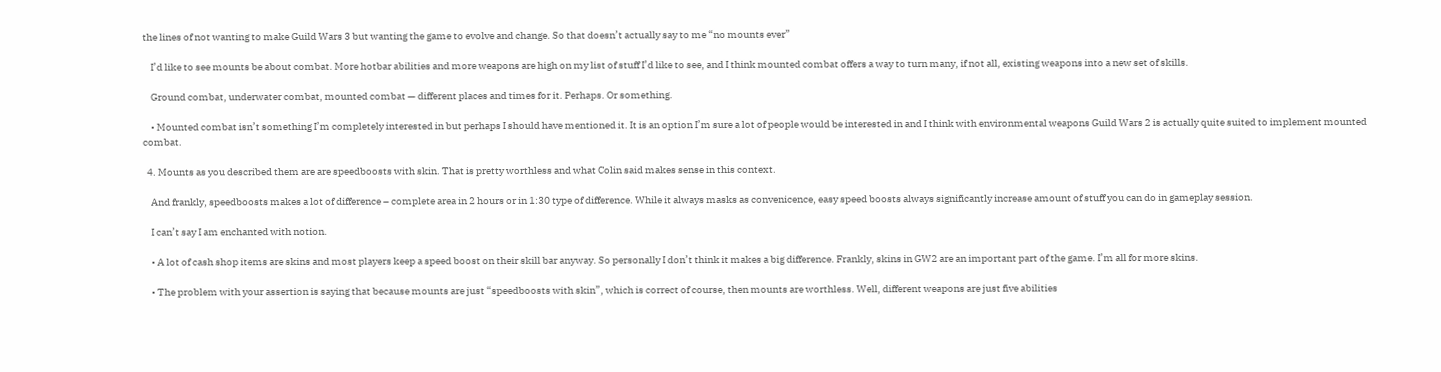the lines of not wanting to make Guild Wars 3 but wanting the game to evolve and change. So that doesn’t actually say to me “no mounts ever”

    I’d like to see mounts be about combat. More hotbar abilities and more weapons are high on my list of stuff I’d like to see, and I think mounted combat offers a way to turn many, if not all, existing weapons into a new set of skills.

    Ground combat, underwater combat, mounted combat — different places and times for it. Perhaps. Or something.

    • Mounted combat isn’t something I’m completely interested in but perhaps I should have mentioned it. It is an option I’m sure a lot of people would be interested in and I think with environmental weapons Guild Wars 2 is actually quite suited to implement mounted combat.

  4. Mounts as you described them are are speedboosts with skin. That is pretty worthless and what Colin said makes sense in this context.

    And frankly, speedboosts makes a lot of difference – complete area in 2 hours or in 1:30 type of difference. While it always masks as convenicence, easy speed boosts always significantly increase amount of stuff you can do in gameplay session.

    I can’t say I am enchanted with notion.

    • A lot of cash shop items are skins and most players keep a speed boost on their skill bar anyway. So personally I don’t think it makes a big difference. Frankly, skins in GW2 are an important part of the game. I’m all for more skins.

    • The problem with your assertion is saying that because mounts are just “speedboosts with skin”, which is correct of course, then mounts are worthless. Well, different weapons are just five abilities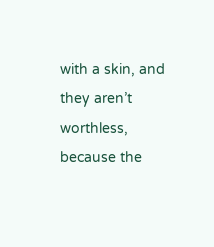with a skin, and they aren’t worthless, because the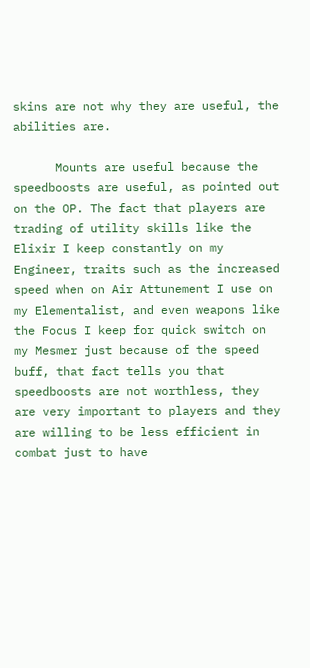skins are not why they are useful, the abilities are.

      Mounts are useful because the speedboosts are useful, as pointed out on the OP. The fact that players are trading of utility skills like the Elixir I keep constantly on my Engineer, traits such as the increased speed when on Air Attunement I use on my Elementalist, and even weapons like the Focus I keep for quick switch on my Mesmer just because of the speed buff, that fact tells you that speedboosts are not worthless, they are very important to players and they are willing to be less efficient in combat just to have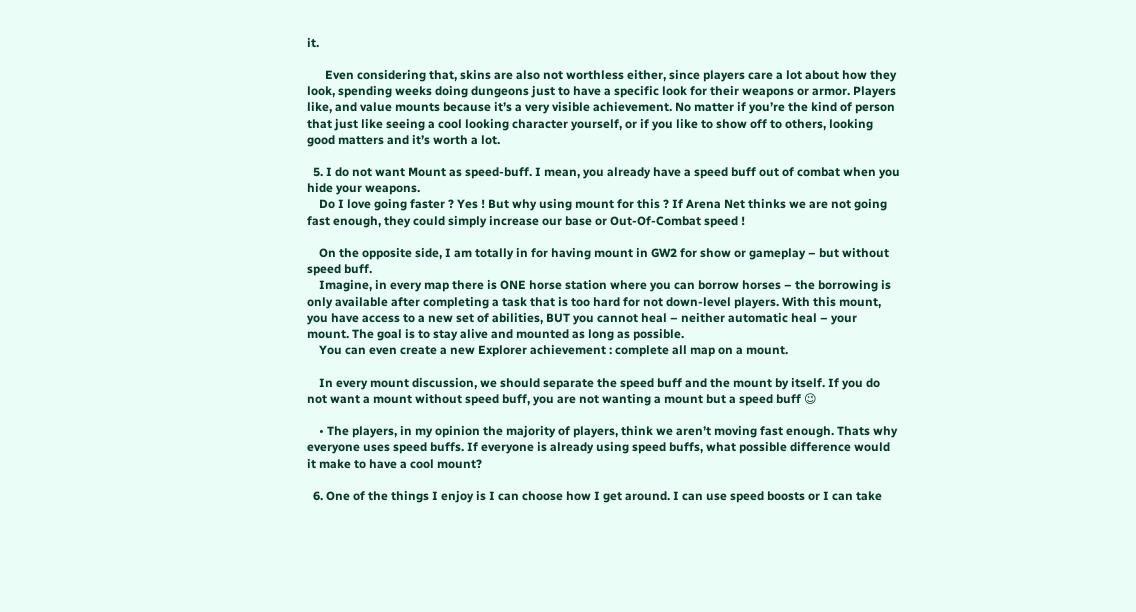it.

      Even considering that, skins are also not worthless either, since players care a lot about how they look, spending weeks doing dungeons just to have a specific look for their weapons or armor. Players like, and value mounts because it’s a very visible achievement. No matter if you’re the kind of person that just like seeing a cool looking character yourself, or if you like to show off to others, looking good matters and it’s worth a lot.

  5. I do not want Mount as speed-buff. I mean, you already have a speed buff out of combat when you hide your weapons.
    Do I love going faster ? Yes ! But why using mount for this ? If Arena Net thinks we are not going fast enough, they could simply increase our base or Out-Of-Combat speed !

    On the opposite side, I am totally in for having mount in GW2 for show or gameplay – but without speed buff.
    Imagine, in every map there is ONE horse station where you can borrow horses – the borrowing is only available after completing a task that is too hard for not down-level players. With this mount, you have access to a new set of abilities, BUT you cannot heal – neither automatic heal – your mount. The goal is to stay alive and mounted as long as possible.
    You can even create a new Explorer achievement : complete all map on a mount.

    In every mount discussion, we should separate the speed buff and the mount by itself. If you do not want a mount without speed buff, you are not wanting a mount but a speed buff 😉

    • The players, in my opinion the majority of players, think we aren’t moving fast enough. Thats why everyone uses speed buffs. If everyone is already using speed buffs, what possible difference would it make to have a cool mount?

  6. One of the things I enjoy is I can choose how I get around. I can use speed boosts or I can take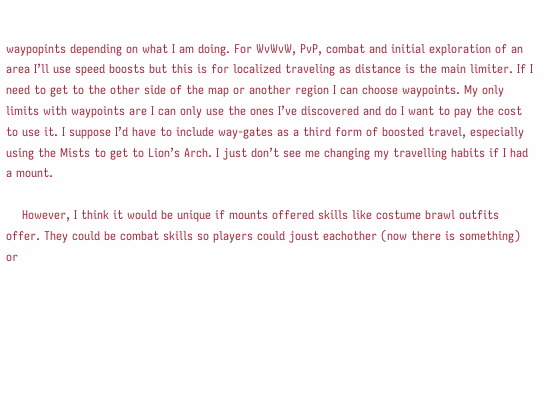waypopints depending on what I am doing. For WvWvW, PvP, combat and initial exploration of an area I’ll use speed boosts but this is for localized traveling as distance is the main limiter. If I need to get to the other side of the map or another region I can choose waypoints. My only limits with waypoints are I can only use the ones I’ve discovered and do I want to pay the cost to use it. I suppose I’d have to include way-gates as a third form of boosted travel, especially using the Mists to get to Lion’s Arch. I just don’t see me changing my travelling habits if I had a mount.

    However, I think it would be unique if mounts offered skills like costume brawl outfits offer. They could be combat skills so players could joust eachother (now there is something) or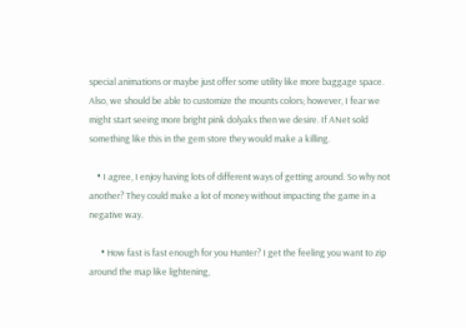special animations or maybe just offer some utility like more baggage space. Also, we should be able to customize the mounts colors; however, I fear we might start seeing more bright pink dolyaks then we desire. If ANet sold something like this in the gem store they would make a killing.

    • I agree, I enjoy having lots of different ways of getting around. So why not another? They could make a lot of money without impacting the game in a negative way.

      • How fast is fast enough for you Hunter? I get the feeling you want to zip around the map like lightening,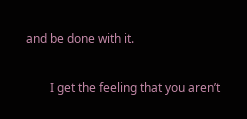and be done with it.

        I get the feeling that you aren’t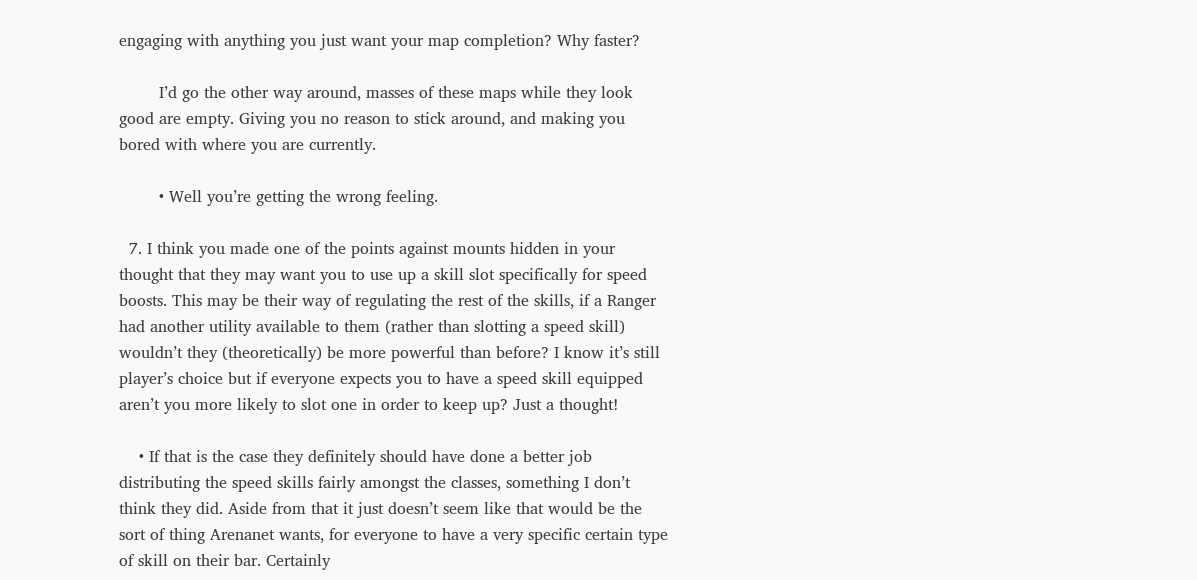engaging with anything you just want your map completion? Why faster?

        I’d go the other way around, masses of these maps while they look good are empty. Giving you no reason to stick around, and making you bored with where you are currently.

        • Well you’re getting the wrong feeling.

  7. I think you made one of the points against mounts hidden in your thought that they may want you to use up a skill slot specifically for speed boosts. This may be their way of regulating the rest of the skills, if a Ranger had another utility available to them (rather than slotting a speed skill) wouldn’t they (theoretically) be more powerful than before? I know it’s still player’s choice but if everyone expects you to have a speed skill equipped aren’t you more likely to slot one in order to keep up? Just a thought!

    • If that is the case they definitely should have done a better job distributing the speed skills fairly amongst the classes, something I don’t think they did. Aside from that it just doesn’t seem like that would be the sort of thing Arenanet wants, for everyone to have a very specific certain type of skill on their bar. Certainly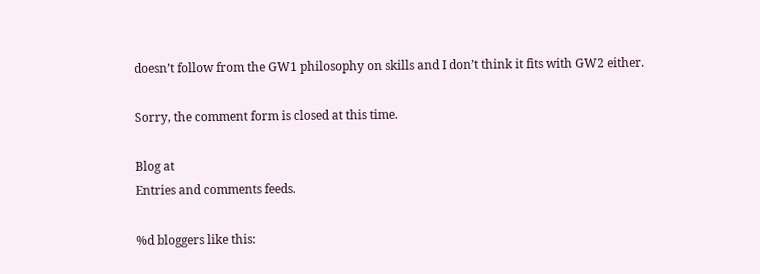doesn’t follow from the GW1 philosophy on skills and I don’t think it fits with GW2 either.

Sorry, the comment form is closed at this time.

Blog at
Entries and comments feeds.

%d bloggers like this: